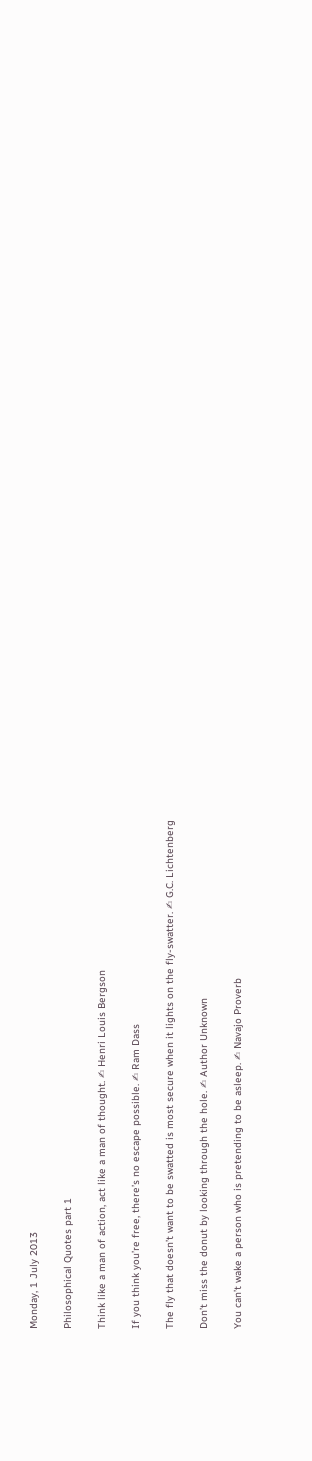Monday, 1 July 2013

Philosophical Quotes part 1

Think like a man of action, act like a man of thought. ✍ Henri Louis Bergson

If you think you’re free, there’s no escape possible. ✍ Ram Dass

The fly that doesn’t want to be swatted is most secure when it lights on the fly-swatter. ✍ G.C. Lichtenberg

Don’t miss the donut by looking through the hole. ✍ Author Unknown

You can’t wake a person who is pretending to be asleep. ✍ Navajo Proverb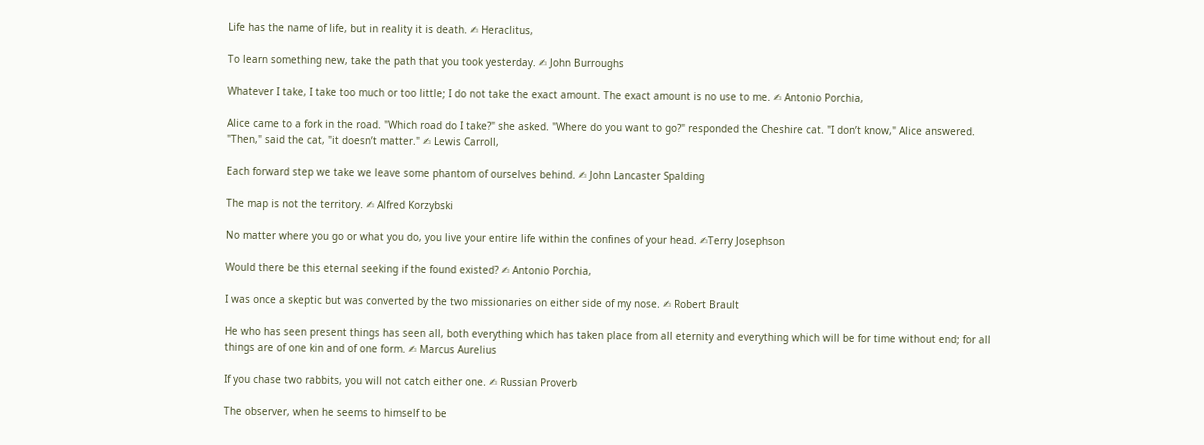Life has the name of life, but in reality it is death. ✍ Heraclitus,

To learn something new, take the path that you took yesterday. ✍ John Burroughs

Whatever I take, I take too much or too little; I do not take the exact amount. The exact amount is no use to me. ✍ Antonio Porchia,

Alice came to a fork in the road. "Which road do I take?" she asked. "Where do you want to go?" responded the Cheshire cat. "I don’t know," Alice answered. "Then," said the cat, "it doesn’t matter." ✍ Lewis Carroll,

Each forward step we take we leave some phantom of ourselves behind. ✍ John Lancaster Spalding

The map is not the territory. ✍ Alfred Korzybski

No matter where you go or what you do, you live your entire life within the confines of your head. ✍Terry Josephson

Would there be this eternal seeking if the found existed? ✍ Antonio Porchia,

I was once a skeptic but was converted by the two missionaries on either side of my nose. ✍ Robert Brault

He who has seen present things has seen all, both everything which has taken place from all eternity and everything which will be for time without end; for all things are of one kin and of one form. ✍ Marcus Aurelius

If you chase two rabbits, you will not catch either one. ✍ Russian Proverb

The observer, when he seems to himself to be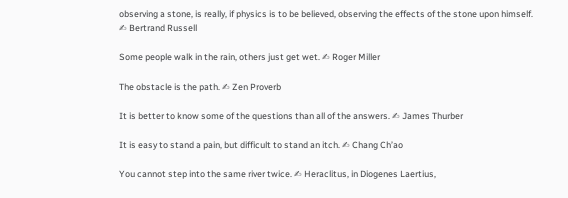observing a stone, is really, if physics is to be believed, observing the effects of the stone upon himself. ✍ Bertrand Russell

Some people walk in the rain, others just get wet. ✍ Roger Miller

The obstacle is the path. ✍ Zen Proverb

It is better to know some of the questions than all of the answers. ✍ James Thurber

It is easy to stand a pain, but difficult to stand an itch. ✍ Chang Ch’ao

You cannot step into the same river twice. ✍ Heraclitus, in Diogenes Laertius,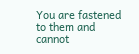You are fastened to them and cannot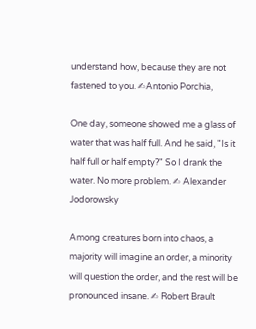understand how, because they are not fastened to you. ✍Antonio Porchia,

One day, someone showed me a glass of water that was half full. And he said, "Is it half full or half empty?" So I drank the water. No more problem. ✍ Alexander Jodorowsky

Among creatures born into chaos, a majority will imagine an order, a minority will question the order, and the rest will be pronounced insane. ✍ Robert Brault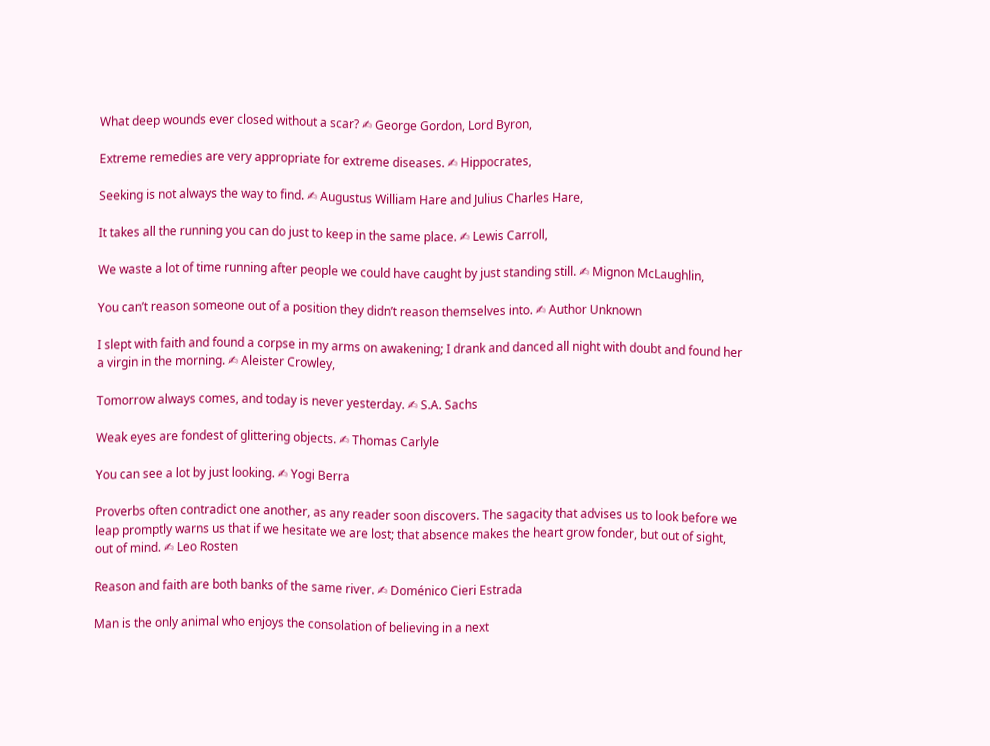What deep wounds ever closed without a scar? ✍ George Gordon, Lord Byron,

Extreme remedies are very appropriate for extreme diseases. ✍ Hippocrates,

Seeking is not always the way to find. ✍ Augustus William Hare and Julius Charles Hare,

It takes all the running you can do just to keep in the same place. ✍ Lewis Carroll,

We waste a lot of time running after people we could have caught by just standing still. ✍ Mignon McLaughlin,

You can’t reason someone out of a position they didn’t reason themselves into. ✍ Author Unknown

I slept with faith and found a corpse in my arms on awakening; I drank and danced all night with doubt and found her a virgin in the morning. ✍ Aleister Crowley,

Tomorrow always comes, and today is never yesterday. ✍ S.A. Sachs

Weak eyes are fondest of glittering objects. ✍ Thomas Carlyle

You can see a lot by just looking. ✍ Yogi Berra

Proverbs often contradict one another, as any reader soon discovers. The sagacity that advises us to look before we leap promptly warns us that if we hesitate we are lost; that absence makes the heart grow fonder, but out of sight, out of mind. ✍ Leo Rosten

Reason and faith are both banks of the same river. ✍ Doménico Cieri Estrada

Man is the only animal who enjoys the consolation of believing in a next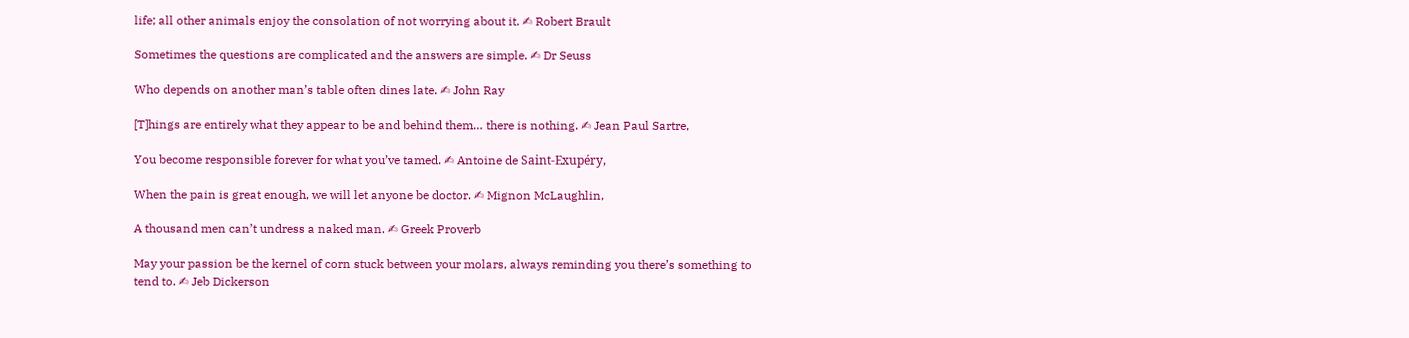life; all other animals enjoy the consolation of not worrying about it. ✍ Robert Brault

Sometimes the questions are complicated and the answers are simple. ✍ Dr Seuss

Who depends on another man’s table often dines late. ✍ John Ray

[T]hings are entirely what they appear to be and behind them… there is nothing. ✍ Jean Paul Sartre,

You become responsible forever for what you’ve tamed. ✍ Antoine de Saint-Exupéry,

When the pain is great enough, we will let anyone be doctor. ✍ Mignon McLaughlin,

A thousand men can’t undress a naked man. ✍ Greek Proverb

May your passion be the kernel of corn stuck between your molars, always reminding you there’s something to tend to. ✍ Jeb Dickerson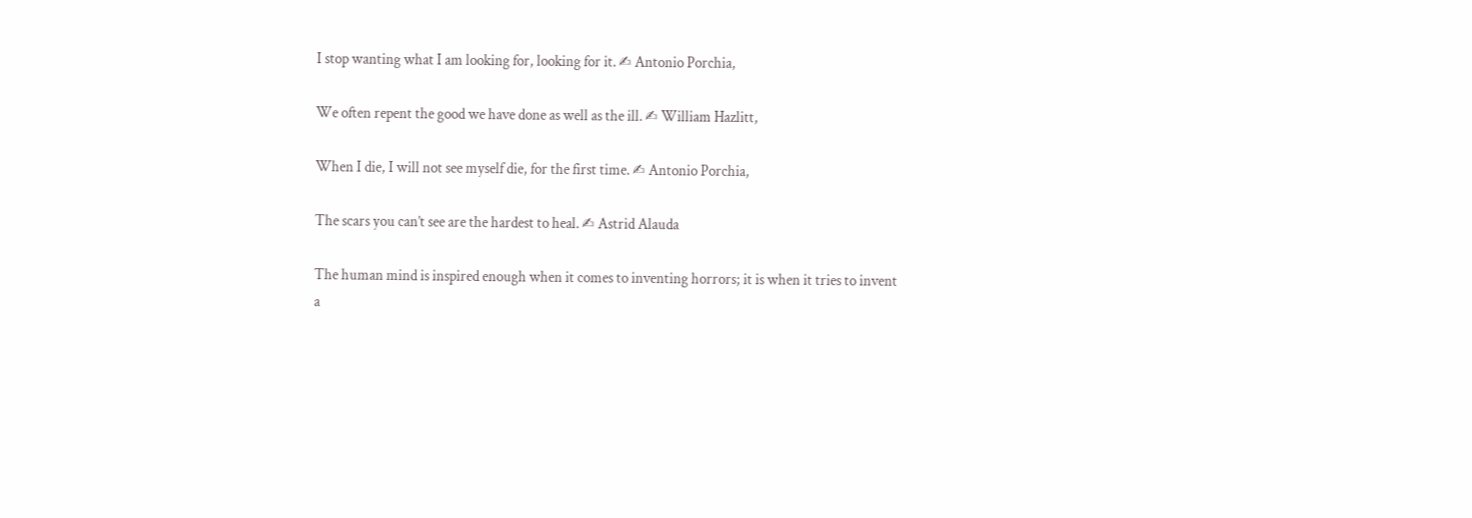I stop wanting what I am looking for, looking for it. ✍ Antonio Porchia,

We often repent the good we have done as well as the ill. ✍ William Hazlitt,

When I die, I will not see myself die, for the first time. ✍ Antonio Porchia,

The scars you can’t see are the hardest to heal. ✍ Astrid Alauda

The human mind is inspired enough when it comes to inventing horrors; it is when it tries to invent a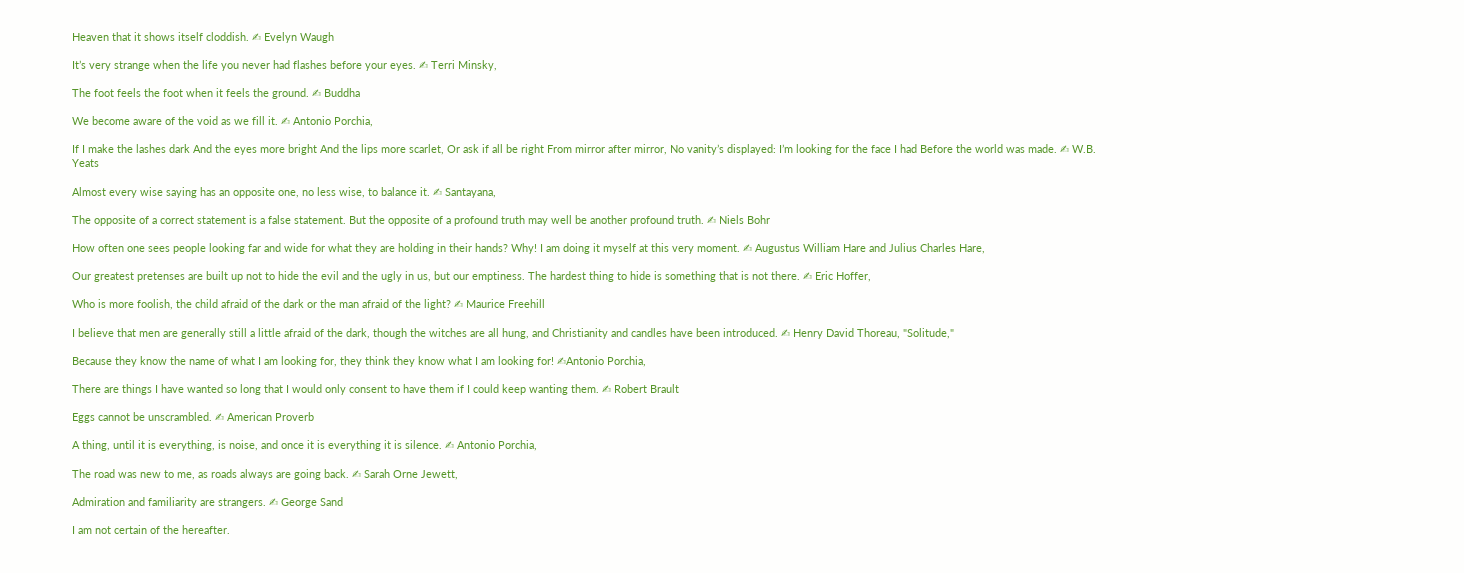Heaven that it shows itself cloddish. ✍ Evelyn Waugh

It’s very strange when the life you never had flashes before your eyes. ✍ Terri Minsky,

The foot feels the foot when it feels the ground. ✍ Buddha

We become aware of the void as we fill it. ✍ Antonio Porchia,

If I make the lashes dark And the eyes more bright And the lips more scarlet, Or ask if all be right From mirror after mirror, No vanity’s displayed: I’m looking for the face I had Before the world was made. ✍ W.B. Yeats

Almost every wise saying has an opposite one, no less wise, to balance it. ✍ Santayana,

The opposite of a correct statement is a false statement. But the opposite of a profound truth may well be another profound truth. ✍ Niels Bohr

How often one sees people looking far and wide for what they are holding in their hands? Why! I am doing it myself at this very moment. ✍ Augustus William Hare and Julius Charles Hare,

Our greatest pretenses are built up not to hide the evil and the ugly in us, but our emptiness. The hardest thing to hide is something that is not there. ✍ Eric Hoffer,

Who is more foolish, the child afraid of the dark or the man afraid of the light? ✍ Maurice Freehill

I believe that men are generally still a little afraid of the dark, though the witches are all hung, and Christianity and candles have been introduced. ✍ Henry David Thoreau, "Solitude,"

Because they know the name of what I am looking for, they think they know what I am looking for! ✍Antonio Porchia,

There are things I have wanted so long that I would only consent to have them if I could keep wanting them. ✍ Robert Brault

Eggs cannot be unscrambled. ✍ American Proverb

A thing, until it is everything, is noise, and once it is everything it is silence. ✍ Antonio Porchia,

The road was new to me, as roads always are going back. ✍ Sarah Orne Jewett,

Admiration and familiarity are strangers. ✍ George Sand

I am not certain of the hereafter.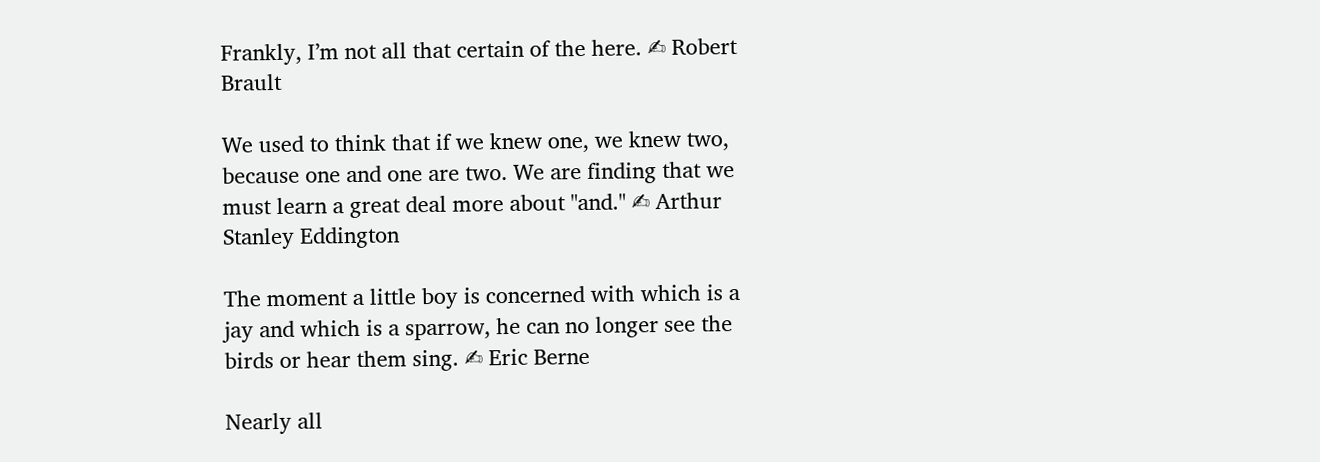Frankly, I’m not all that certain of the here. ✍ Robert Brault

We used to think that if we knew one, we knew two, because one and one are two. We are finding that we must learn a great deal more about "and." ✍ Arthur Stanley Eddington

The moment a little boy is concerned with which is a jay and which is a sparrow, he can no longer see the birds or hear them sing. ✍ Eric Berne

Nearly all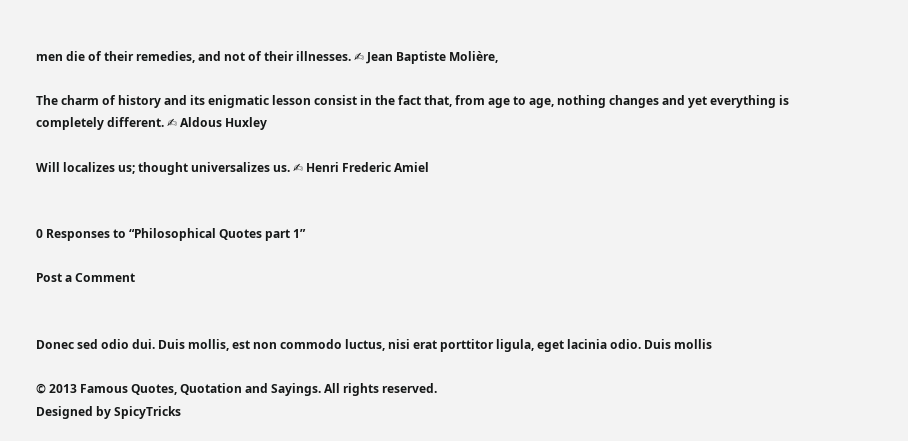men die of their remedies, and not of their illnesses. ✍ Jean Baptiste Molière,

The charm of history and its enigmatic lesson consist in the fact that, from age to age, nothing changes and yet everything is completely different. ✍ Aldous Huxley

Will localizes us; thought universalizes us. ✍ Henri Frederic Amiel


0 Responses to “Philosophical Quotes part 1”

Post a Comment


Donec sed odio dui. Duis mollis, est non commodo luctus, nisi erat porttitor ligula, eget lacinia odio. Duis mollis

© 2013 Famous Quotes, Quotation and Sayings. All rights reserved.
Designed by SpicyTricks